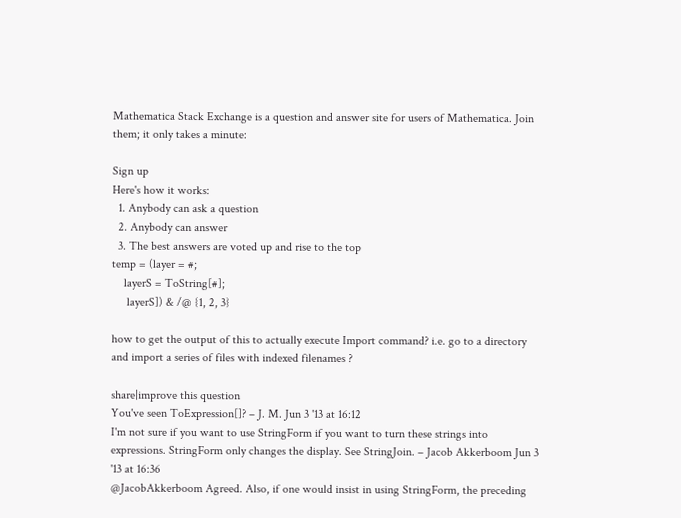Mathematica Stack Exchange is a question and answer site for users of Mathematica. Join them; it only takes a minute:

Sign up
Here's how it works:
  1. Anybody can ask a question
  2. Anybody can answer
  3. The best answers are voted up and rise to the top
temp = (layer = #;
    layerS = ToString[#];
     layerS]) & /@ {1, 2, 3}

how to get the output of this to actually execute Import command? i.e. go to a directory and import a series of files with indexed filenames ?

share|improve this question
You've seen ToExpression[]? – J. M. Jun 3 '13 at 16:12
I'm not sure if you want to use StringForm if you want to turn these strings into expressions. StringForm only changes the display. See StringJoin. – Jacob Akkerboom Jun 3 '13 at 16:36
@JacobAkkerboom Agreed. Also, if one would insist in using StringForm, the preceding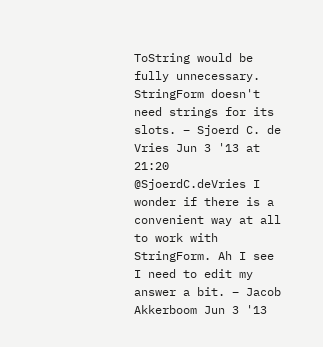ToString would be fully unnecessary. StringForm doesn't need strings for its slots. – Sjoerd C. de Vries Jun 3 '13 at 21:20
@SjoerdC.deVries I wonder if there is a convenient way at all to work with StringForm. Ah I see I need to edit my answer a bit. – Jacob Akkerboom Jun 3 '13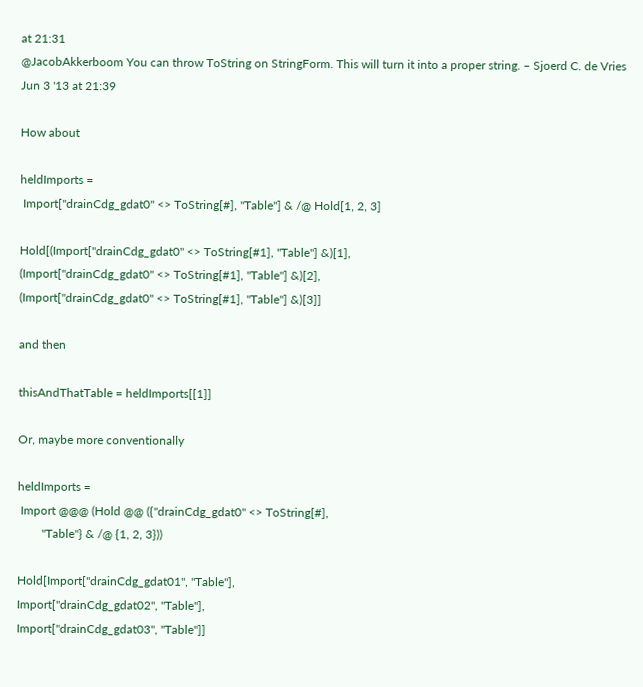at 21:31
@JacobAkkerboom You can throw ToString on StringForm. This will turn it into a proper string. – Sjoerd C. de Vries Jun 3 '13 at 21:39

How about

heldImports =
 Import["drainCdg_gdat0" <> ToString[#], "Table"] & /@ Hold[1, 2, 3]

Hold[(Import["drainCdg_gdat0" <> ToString[#1], "Table"] &)[1],
(Import["drainCdg_gdat0" <> ToString[#1], "Table"] &)[2],
(Import["drainCdg_gdat0" <> ToString[#1], "Table"] &)[3]]

and then

thisAndThatTable = heldImports[[1]]

Or, maybe more conventionally

heldImports =
 Import @@@ (Hold @@ ({"drainCdg_gdat0" <> ToString[#],
        "Table"} & /@ {1, 2, 3}))

Hold[Import["drainCdg_gdat01", "Table"],
Import["drainCdg_gdat02", "Table"],
Import["drainCdg_gdat03", "Table"]]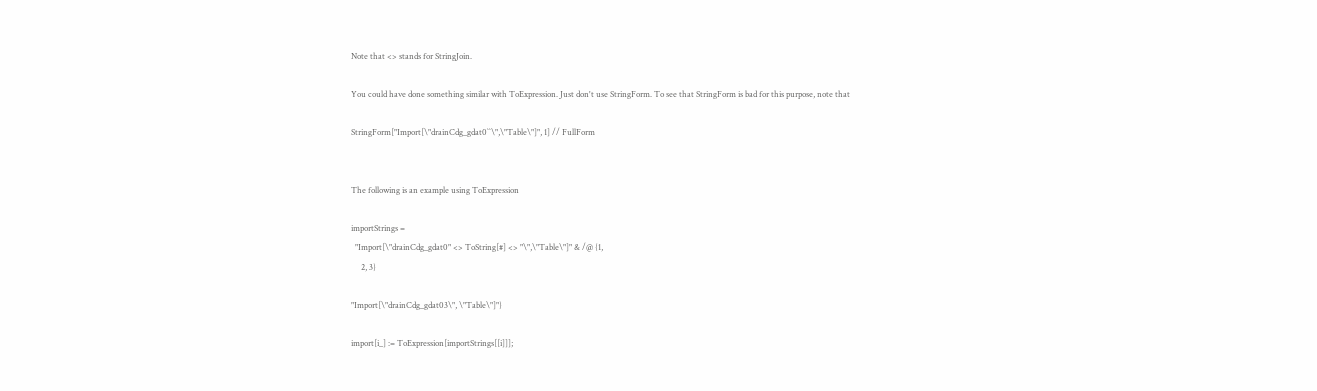Note that <> stands for StringJoin.

You could have done something similar with ToExpression. Just don't use StringForm. To see that StringForm is bad for this purpose, note that

StringForm["Import[\"drainCdg_gdat0``\",\"Table\"]", 1] // FullForm


The following is an example using ToExpression

importStrings =
  "Import[\"drainCdg_gdat0" <> ToString[#] <> "\",\"Table\"]" & /@ {1,
     2, 3}

"Import[\"drainCdg_gdat03\", \"Table\"]"}

import[i_] := ToExpression[importStrings[[i]]];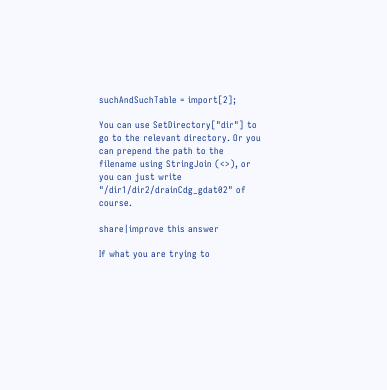suchAndSuchTable = import[2];

You can use SetDirectory["dir"] to go to the relevant directory. Or you can prepend the path to the filename using StringJoin (<>), or you can just write "/dir1/dir2/drainCdg_gdat02" of course.

share|improve this answer

If what you are trying to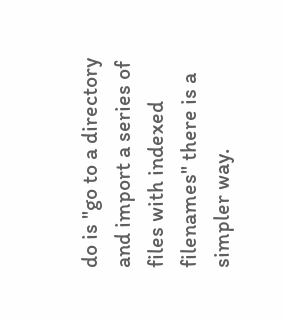do is "go to a directory and import a series of files with indexed filenames" there is a simpler way.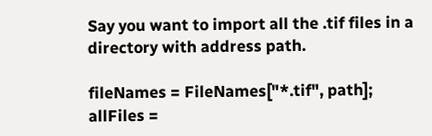Say you want to import all the .tif files in a directory with address path.

fileNames = FileNames["*.tif", path];
allFiles =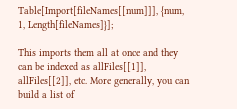Table[Import[fileNames[[num]]], {num, 1, Length[fileNames]}];

This imports them all at once and they can be indexed as allFiles[[1]], allFiles[[2]], etc. More generally, you can build a list of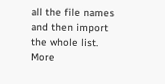all the file names and then import the whole list. More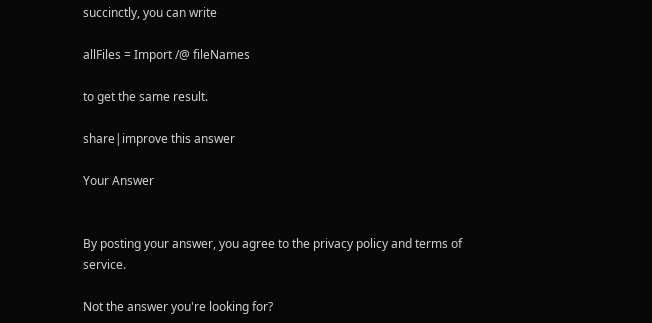succinctly, you can write

allFiles = Import /@ fileNames

to get the same result.

share|improve this answer

Your Answer


By posting your answer, you agree to the privacy policy and terms of service.

Not the answer you're looking for?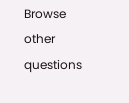Browse other questions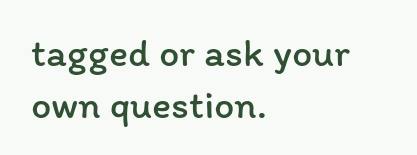tagged or ask your own question.